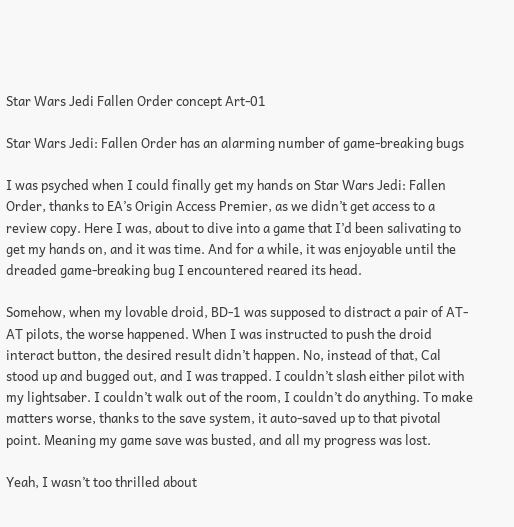Star Wars Jedi Fallen Order concept Art-01

Star Wars Jedi: Fallen Order has an alarming number of game-breaking bugs

I was psyched when I could finally get my hands on Star Wars Jedi: Fallen Order, thanks to EA’s Origin Access Premier, as we didn’t get access to a review copy. Here I was, about to dive into a game that I’d been salivating to get my hands on, and it was time. And for a while, it was enjoyable until the dreaded game-breaking bug I encountered reared its head.

Somehow, when my lovable droid, BD-1 was supposed to distract a pair of AT-AT pilots, the worse happened. When I was instructed to push the droid interact button, the desired result didn’t happen. No, instead of that, Cal stood up and bugged out, and I was trapped. I couldn’t slash either pilot with my lightsaber. I couldn’t walk out of the room, I couldn’t do anything. To make matters worse, thanks to the save system, it auto-saved up to that pivotal point. Meaning my game save was busted, and all my progress was lost.

Yeah, I wasn’t too thrilled about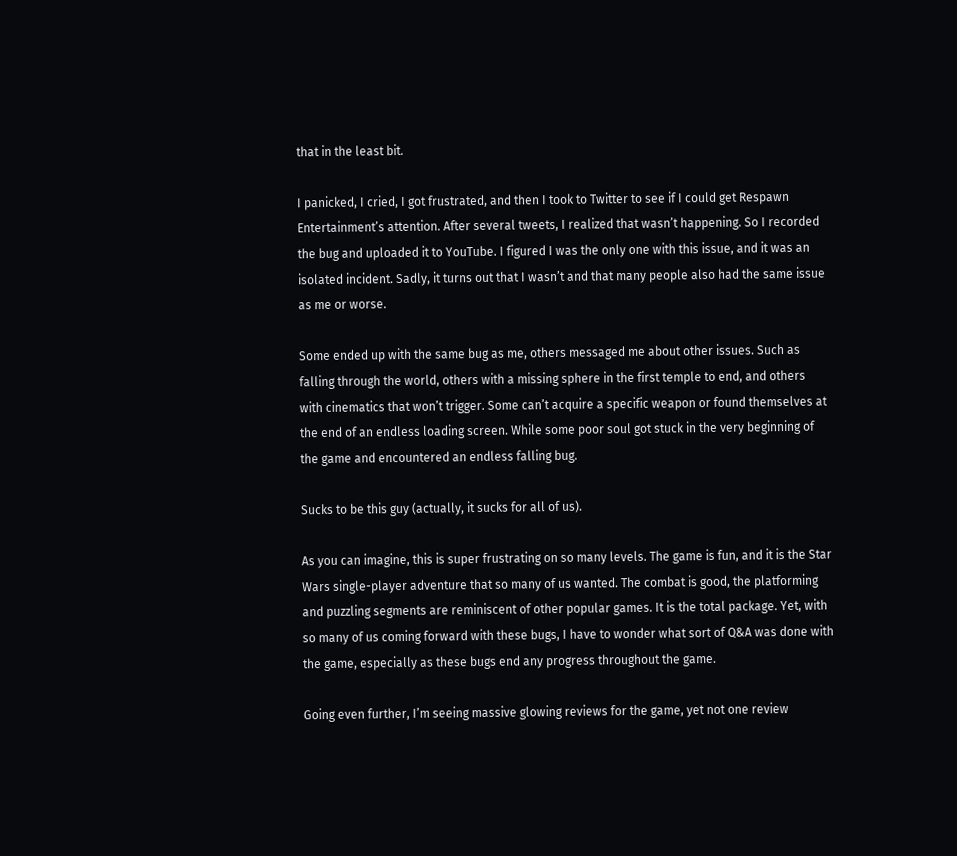that in the least bit.

I panicked, I cried, I got frustrated, and then I took to Twitter to see if I could get Respawn Entertainment’s attention. After several tweets, I realized that wasn’t happening. So I recorded the bug and uploaded it to YouTube. I figured I was the only one with this issue, and it was an isolated incident. Sadly, it turns out that I wasn’t and that many people also had the same issue as me or worse.

Some ended up with the same bug as me, others messaged me about other issues. Such as falling through the world, others with a missing sphere in the first temple to end, and others with cinematics that won’t trigger. Some can’t acquire a specific weapon or found themselves at the end of an endless loading screen. While some poor soul got stuck in the very beginning of the game and encountered an endless falling bug.

Sucks to be this guy (actually, it sucks for all of us).

As you can imagine, this is super frustrating on so many levels. The game is fun, and it is the Star Wars single-player adventure that so many of us wanted. The combat is good, the platforming and puzzling segments are reminiscent of other popular games. It is the total package. Yet, with so many of us coming forward with these bugs, I have to wonder what sort of Q&A was done with the game, especially as these bugs end any progress throughout the game.

Going even further, I’m seeing massive glowing reviews for the game, yet not one review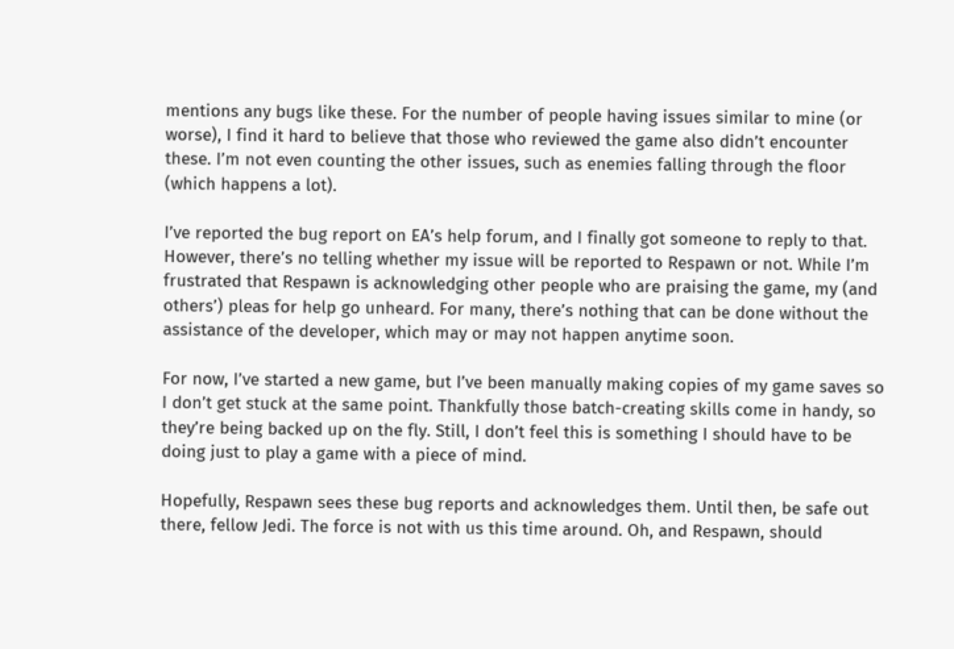mentions any bugs like these. For the number of people having issues similar to mine (or worse), I find it hard to believe that those who reviewed the game also didn’t encounter these. I’m not even counting the other issues, such as enemies falling through the floor (which happens a lot).

I’ve reported the bug report on EA’s help forum, and I finally got someone to reply to that. However, there’s no telling whether my issue will be reported to Respawn or not. While I’m frustrated that Respawn is acknowledging other people who are praising the game, my (and others’) pleas for help go unheard. For many, there’s nothing that can be done without the assistance of the developer, which may or may not happen anytime soon.

For now, I’ve started a new game, but I’ve been manually making copies of my game saves so I don’t get stuck at the same point. Thankfully those batch-creating skills come in handy, so they’re being backed up on the fly. Still, I don’t feel this is something I should have to be doing just to play a game with a piece of mind.

Hopefully, Respawn sees these bug reports and acknowledges them. Until then, be safe out there, fellow Jedi. The force is not with us this time around. Oh, and Respawn, should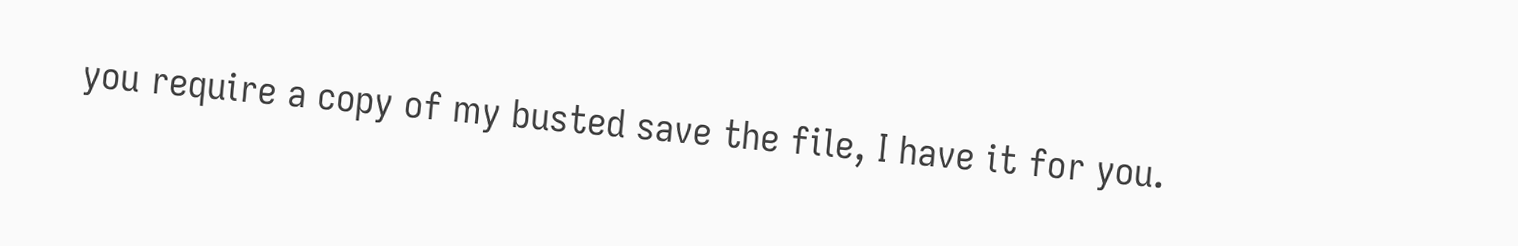you require a copy of my busted save the file, I have it for you.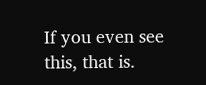If you even see this, that is.